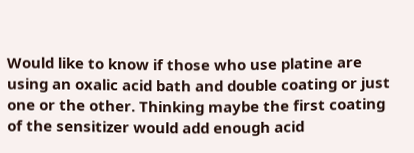Would like to know if those who use platine are using an oxalic acid bath and double coating or just one or the other. Thinking maybe the first coating of the sensitizer would add enough acid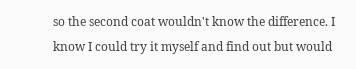so the second coat wouldn't know the difference. I know I could try it myself and find out but would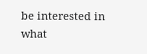be interested in what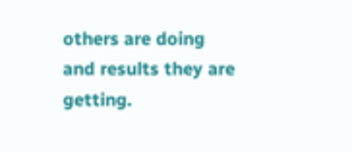others are doing and results they are getting.